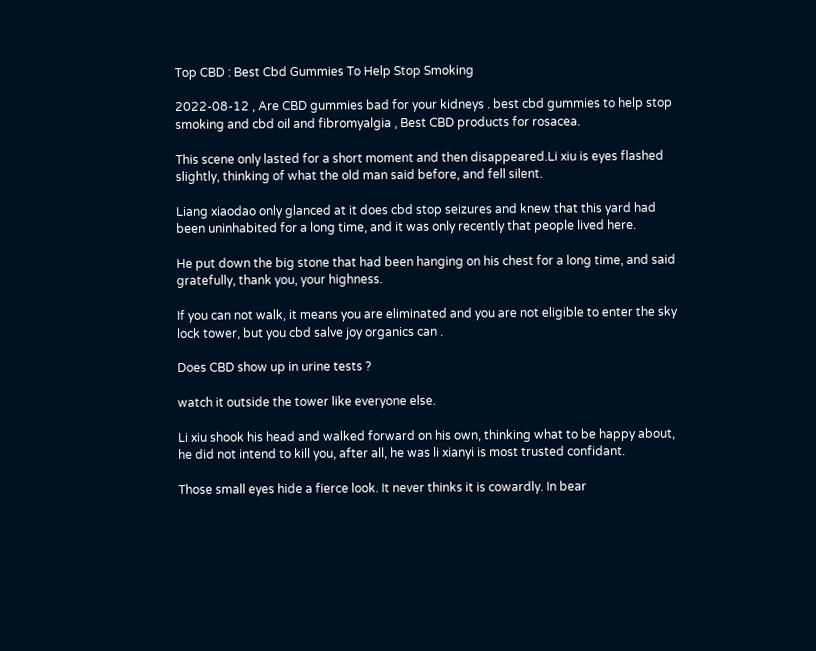Top CBD : Best Cbd Gummies To Help Stop Smoking

2022-08-12 , Are CBD gummies bad for your kidneys . best cbd gummies to help stop smoking and cbd oil and fibromyalgia , Best CBD products for rosacea.

This scene only lasted for a short moment and then disappeared.Li xiu is eyes flashed slightly, thinking of what the old man said before, and fell silent.

Liang xiaodao only glanced at it does cbd stop seizures and knew that this yard had been uninhabited for a long time, and it was only recently that people lived here.

He put down the big stone that had been hanging on his chest for a long time, and said gratefully, thank you, your highness.

If you can not walk, it means you are eliminated and you are not eligible to enter the sky lock tower, but you cbd salve joy organics can .

Does CBD show up in urine tests ?

watch it outside the tower like everyone else.

Li xiu shook his head and walked forward on his own, thinking what to be happy about, he did not intend to kill you, after all, he was li xianyi is most trusted confidant.

Those small eyes hide a fierce look. It never thinks it is cowardly. In bear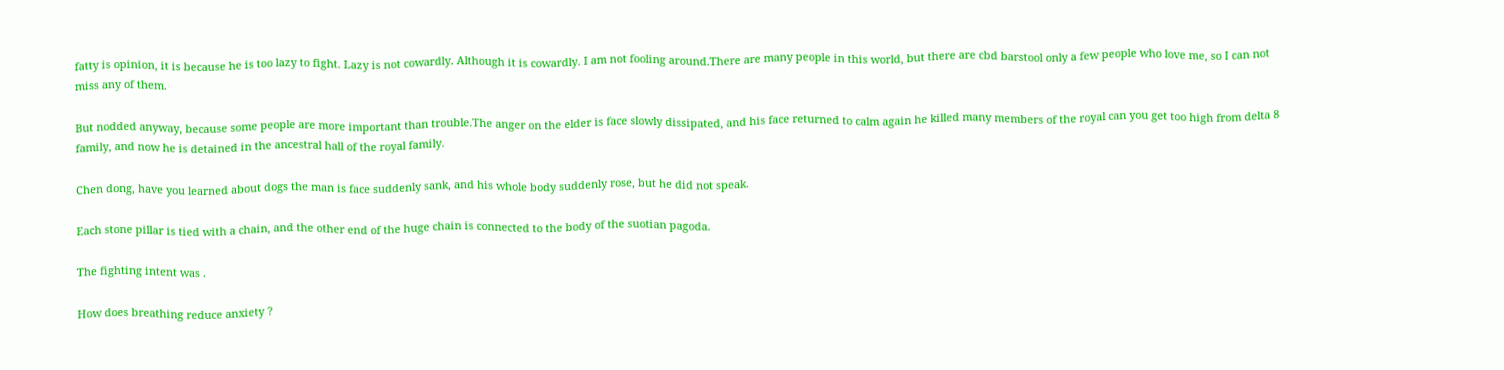fatty is opinion, it is because he is too lazy to fight. Lazy is not cowardly. Although it is cowardly. I am not fooling around.There are many people in this world, but there are cbd barstool only a few people who love me, so I can not miss any of them.

But nodded anyway, because some people are more important than trouble.The anger on the elder is face slowly dissipated, and his face returned to calm again he killed many members of the royal can you get too high from delta 8 family, and now he is detained in the ancestral hall of the royal family.

Chen dong, have you learned about dogs the man is face suddenly sank, and his whole body suddenly rose, but he did not speak.

Each stone pillar is tied with a chain, and the other end of the huge chain is connected to the body of the suotian pagoda.

The fighting intent was .

How does breathing reduce anxiety ?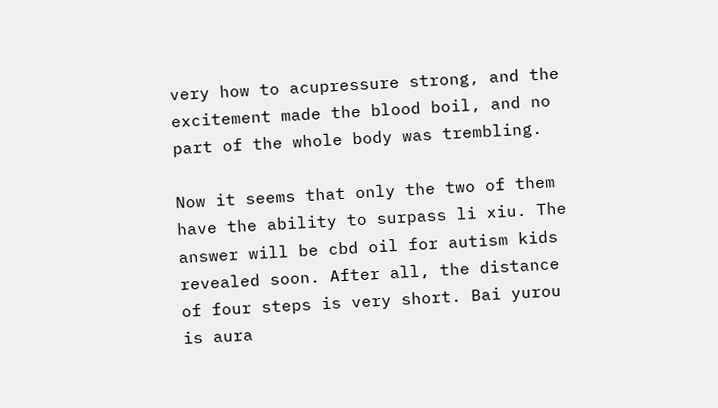very how to acupressure strong, and the excitement made the blood boil, and no part of the whole body was trembling.

Now it seems that only the two of them have the ability to surpass li xiu. The answer will be cbd oil for autism kids revealed soon. After all, the distance of four steps is very short. Bai yurou is aura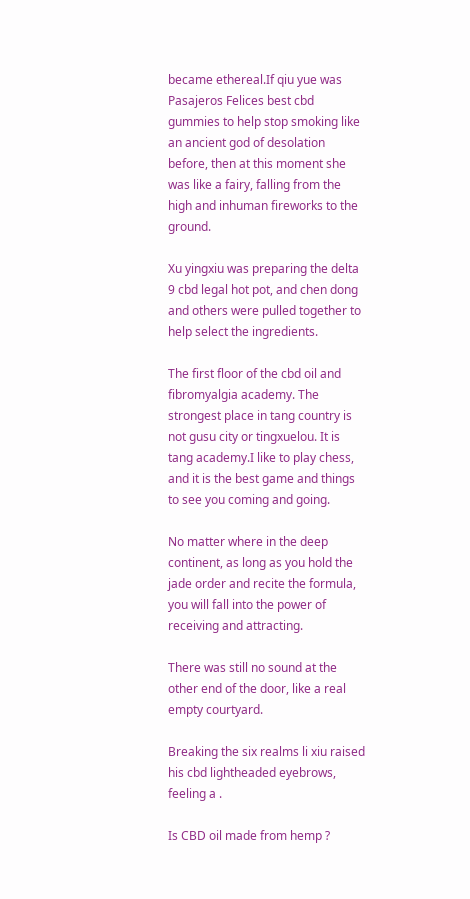became ethereal.If qiu yue was Pasajeros Felices best cbd gummies to help stop smoking like an ancient god of desolation before, then at this moment she was like a fairy, falling from the high and inhuman fireworks to the ground.

Xu yingxiu was preparing the delta 9 cbd legal hot pot, and chen dong and others were pulled together to help select the ingredients.

The first floor of the cbd oil and fibromyalgia academy. The strongest place in tang country is not gusu city or tingxuelou. It is tang academy.I like to play chess, and it is the best game and things to see you coming and going.

No matter where in the deep continent, as long as you hold the jade order and recite the formula, you will fall into the power of receiving and attracting.

There was still no sound at the other end of the door, like a real empty courtyard.

Breaking the six realms li xiu raised his cbd lightheaded eyebrows, feeling a .

Is CBD oil made from hemp ?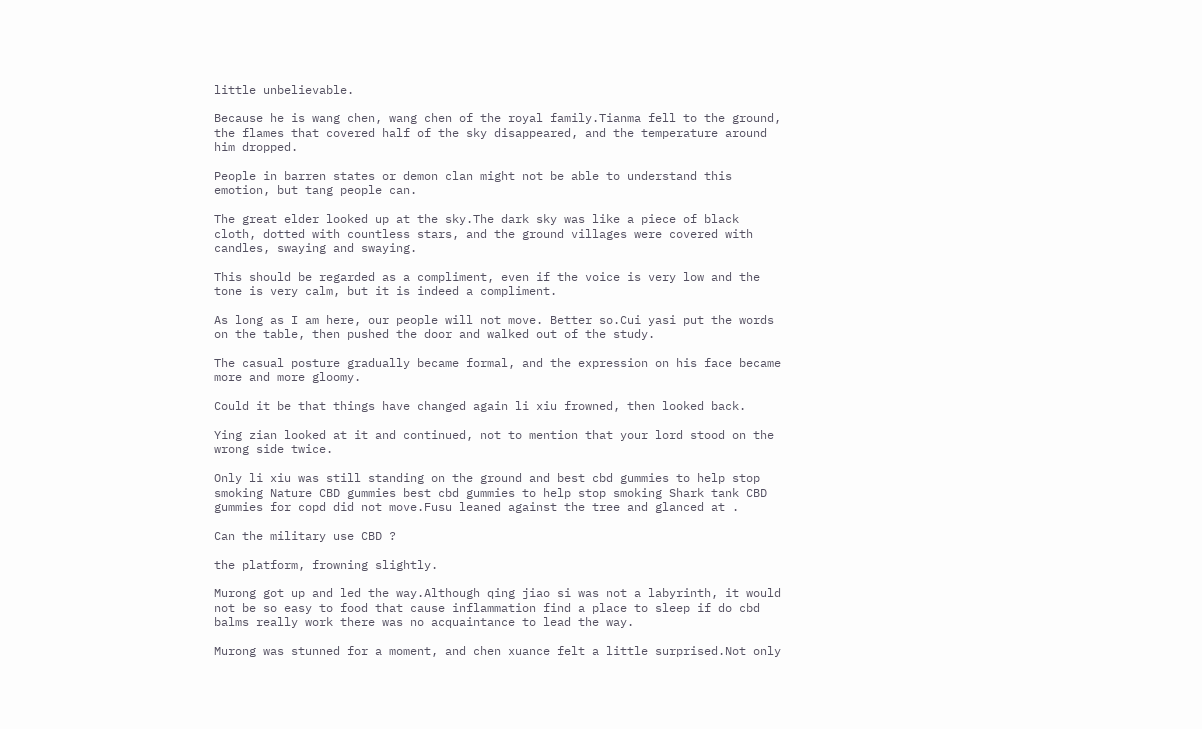little unbelievable.

Because he is wang chen, wang chen of the royal family.Tianma fell to the ground, the flames that covered half of the sky disappeared, and the temperature around him dropped.

People in barren states or demon clan might not be able to understand this emotion, but tang people can.

The great elder looked up at the sky.The dark sky was like a piece of black cloth, dotted with countless stars, and the ground villages were covered with candles, swaying and swaying.

This should be regarded as a compliment, even if the voice is very low and the tone is very calm, but it is indeed a compliment.

As long as I am here, our people will not move. Better so.Cui yasi put the words on the table, then pushed the door and walked out of the study.

The casual posture gradually became formal, and the expression on his face became more and more gloomy.

Could it be that things have changed again li xiu frowned, then looked back.

Ying zian looked at it and continued, not to mention that your lord stood on the wrong side twice.

Only li xiu was still standing on the ground and best cbd gummies to help stop smoking Nature CBD gummies best cbd gummies to help stop smoking Shark tank CBD gummies for copd did not move.Fusu leaned against the tree and glanced at .

Can the military use CBD ?

the platform, frowning slightly.

Murong got up and led the way.Although qing jiao si was not a labyrinth, it would not be so easy to food that cause inflammation find a place to sleep if do cbd balms really work there was no acquaintance to lead the way.

Murong was stunned for a moment, and chen xuance felt a little surprised.Not only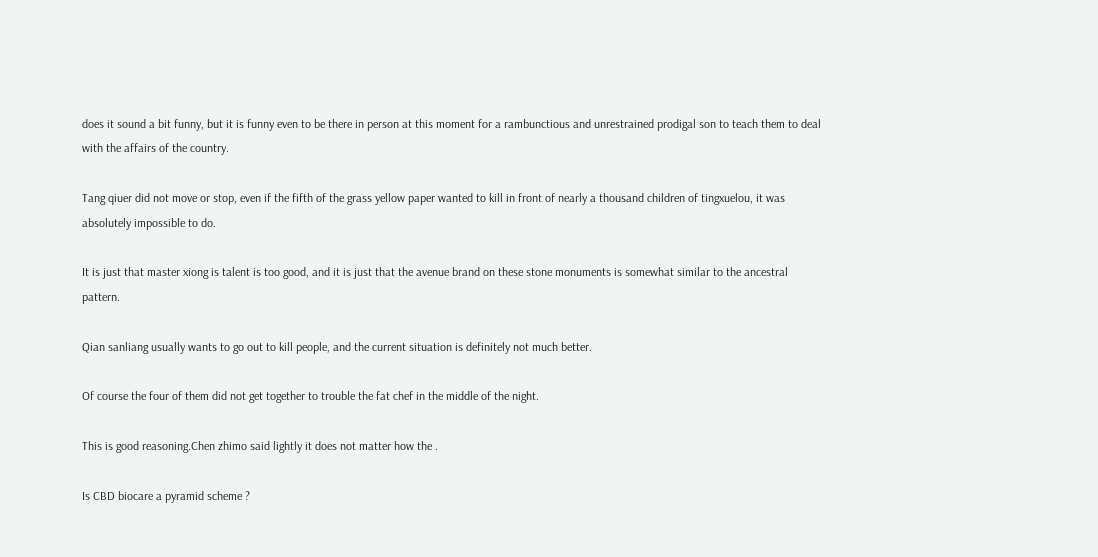does it sound a bit funny, but it is funny even to be there in person at this moment for a rambunctious and unrestrained prodigal son to teach them to deal with the affairs of the country.

Tang qiuer did not move or stop, even if the fifth of the grass yellow paper wanted to kill in front of nearly a thousand children of tingxuelou, it was absolutely impossible to do.

It is just that master xiong is talent is too good, and it is just that the avenue brand on these stone monuments is somewhat similar to the ancestral pattern.

Qian sanliang usually wants to go out to kill people, and the current situation is definitely not much better.

Of course the four of them did not get together to trouble the fat chef in the middle of the night.

This is good reasoning.Chen zhimo said lightly it does not matter how the .

Is CBD biocare a pyramid scheme ?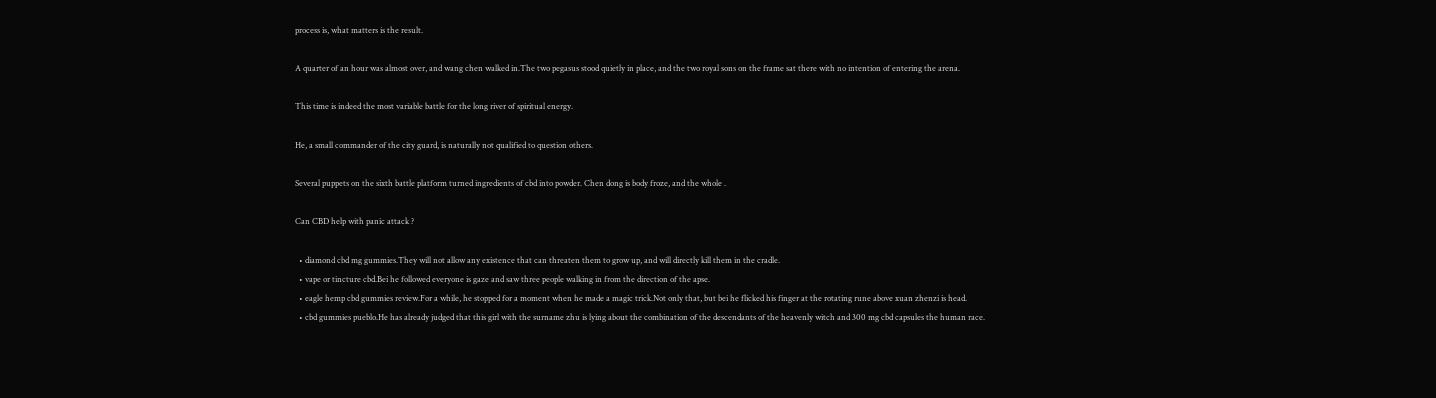process is, what matters is the result.

A quarter of an hour was almost over, and wang chen walked in.The two pegasus stood quietly in place, and the two royal sons on the frame sat there with no intention of entering the arena.

This time is indeed the most variable battle for the long river of spiritual energy.

He, a small commander of the city guard, is naturally not qualified to question others.

Several puppets on the sixth battle platform turned ingredients of cbd into powder. Chen dong is body froze, and the whole .

Can CBD help with panic attack ?

  • diamond cbd mg gummies.They will not allow any existence that can threaten them to grow up, and will directly kill them in the cradle.
  • vape or tincture cbd.Bei he followed everyone is gaze and saw three people walking in from the direction of the apse.
  • eagle hemp cbd gummies review.For a while, he stopped for a moment when he made a magic trick.Not only that, but bei he flicked his finger at the rotating rune above xuan zhenzi is head.
  • cbd gummies pueblo.He has already judged that this girl with the surname zhu is lying about the combination of the descendants of the heavenly witch and 300 mg cbd capsules the human race.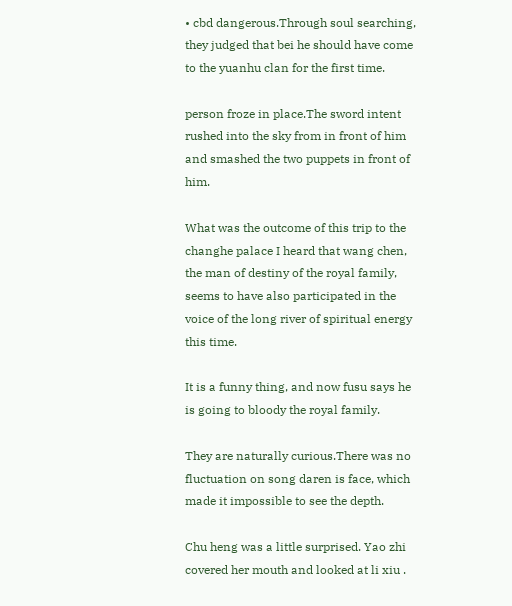• cbd dangerous.Through soul searching, they judged that bei he should have come to the yuanhu clan for the first time.

person froze in place.The sword intent rushed into the sky from in front of him and smashed the two puppets in front of him.

What was the outcome of this trip to the changhe palace I heard that wang chen, the man of destiny of the royal family, seems to have also participated in the voice of the long river of spiritual energy this time.

It is a funny thing, and now fusu says he is going to bloody the royal family.

They are naturally curious.There was no fluctuation on song daren is face, which made it impossible to see the depth.

Chu heng was a little surprised. Yao zhi covered her mouth and looked at li xiu .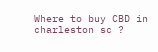Where to buy CBD in charleston sc ?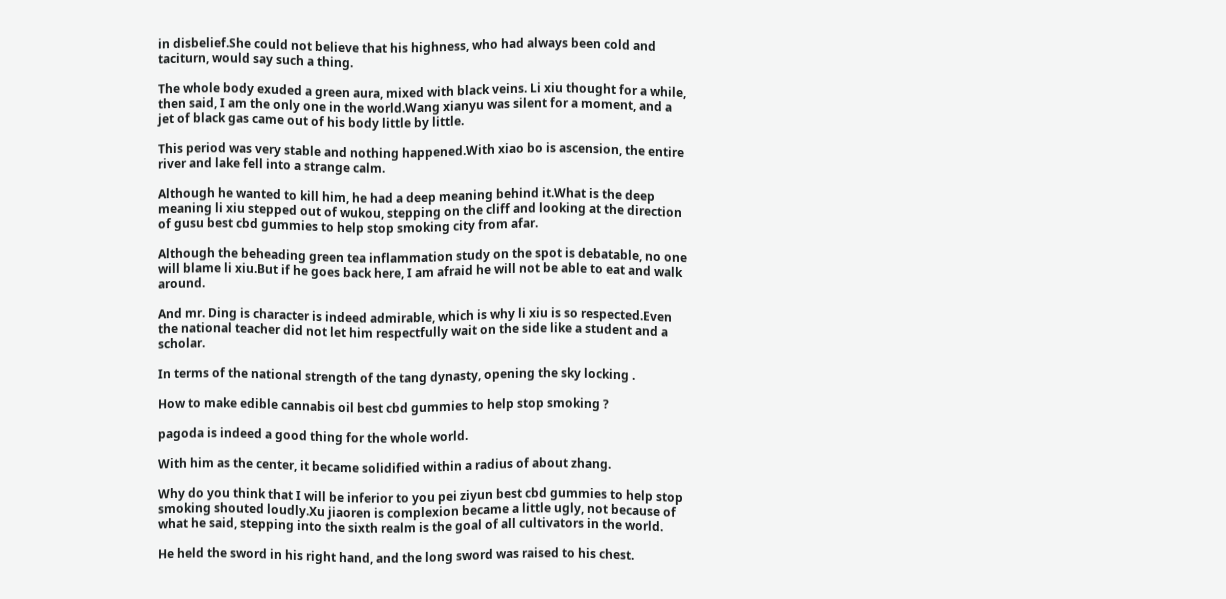in disbelief.She could not believe that his highness, who had always been cold and taciturn, would say such a thing.

The whole body exuded a green aura, mixed with black veins. Li xiu thought for a while, then said, I am the only one in the world.Wang xianyu was silent for a moment, and a jet of black gas came out of his body little by little.

This period was very stable and nothing happened.With xiao bo is ascension, the entire river and lake fell into a strange calm.

Although he wanted to kill him, he had a deep meaning behind it.What is the deep meaning li xiu stepped out of wukou, stepping on the cliff and looking at the direction of gusu best cbd gummies to help stop smoking city from afar.

Although the beheading green tea inflammation study on the spot is debatable, no one will blame li xiu.But if he goes back here, I am afraid he will not be able to eat and walk around.

And mr. Ding is character is indeed admirable, which is why li xiu is so respected.Even the national teacher did not let him respectfully wait on the side like a student and a scholar.

In terms of the national strength of the tang dynasty, opening the sky locking .

How to make edible cannabis oil best cbd gummies to help stop smoking ?

pagoda is indeed a good thing for the whole world.

With him as the center, it became solidified within a radius of about zhang.

Why do you think that I will be inferior to you pei ziyun best cbd gummies to help stop smoking shouted loudly.Xu jiaoren is complexion became a little ugly, not because of what he said, stepping into the sixth realm is the goal of all cultivators in the world.

He held the sword in his right hand, and the long sword was raised to his chest.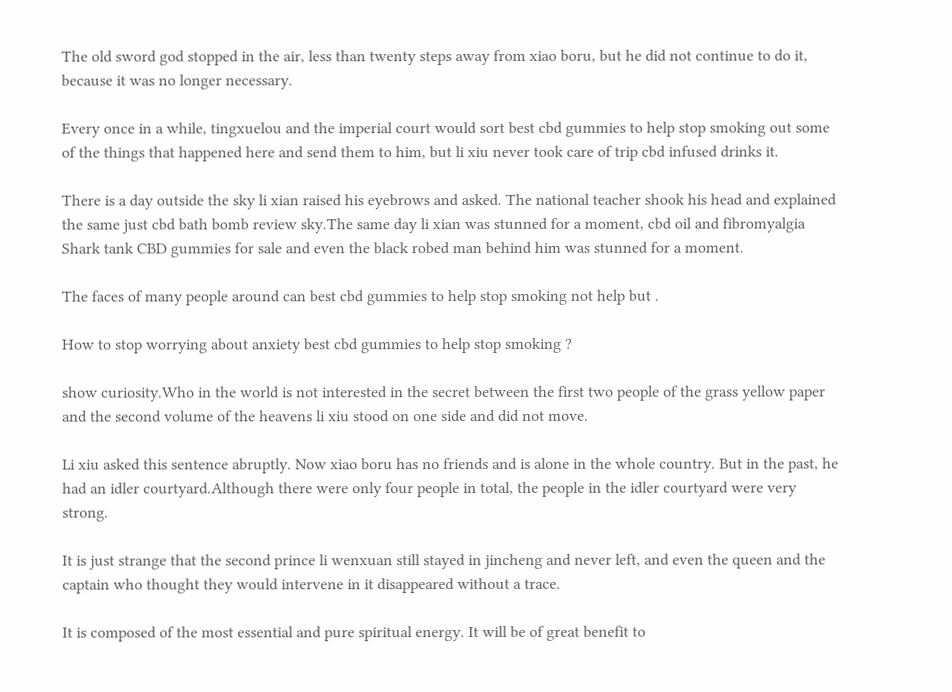The old sword god stopped in the air, less than twenty steps away from xiao boru, but he did not continue to do it, because it was no longer necessary.

Every once in a while, tingxuelou and the imperial court would sort best cbd gummies to help stop smoking out some of the things that happened here and send them to him, but li xiu never took care of trip cbd infused drinks it.

There is a day outside the sky li xian raised his eyebrows and asked. The national teacher shook his head and explained the same just cbd bath bomb review sky.The same day li xian was stunned for a moment, cbd oil and fibromyalgia Shark tank CBD gummies for sale and even the black robed man behind him was stunned for a moment.

The faces of many people around can best cbd gummies to help stop smoking not help but .

How to stop worrying about anxiety best cbd gummies to help stop smoking ?

show curiosity.Who in the world is not interested in the secret between the first two people of the grass yellow paper and the second volume of the heavens li xiu stood on one side and did not move.

Li xiu asked this sentence abruptly. Now xiao boru has no friends and is alone in the whole country. But in the past, he had an idler courtyard.Although there were only four people in total, the people in the idler courtyard were very strong.

It is just strange that the second prince li wenxuan still stayed in jincheng and never left, and even the queen and the captain who thought they would intervene in it disappeared without a trace.

It is composed of the most essential and pure spiritual energy. It will be of great benefit to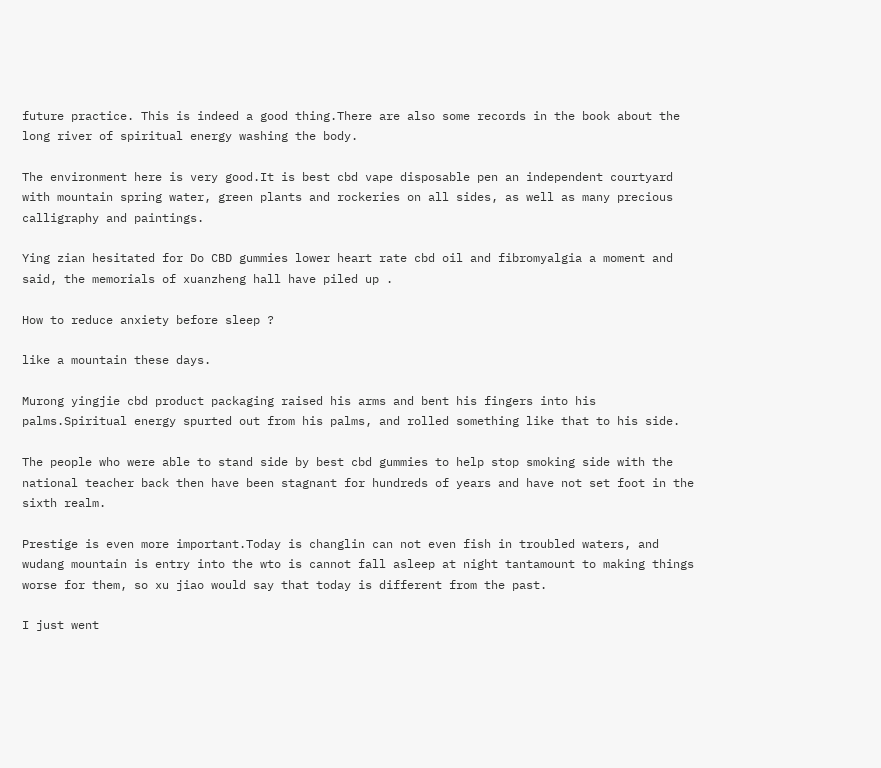future practice. This is indeed a good thing.There are also some records in the book about the long river of spiritual energy washing the body.

The environment here is very good.It is best cbd vape disposable pen an independent courtyard with mountain spring water, green plants and rockeries on all sides, as well as many precious calligraphy and paintings.

Ying zian hesitated for Do CBD gummies lower heart rate cbd oil and fibromyalgia a moment and said, the memorials of xuanzheng hall have piled up .

How to reduce anxiety before sleep ?

like a mountain these days.

Murong yingjie cbd product packaging raised his arms and bent his fingers into his palms.Spiritual energy spurted out from his palms, and rolled something like that to his side.

The people who were able to stand side by best cbd gummies to help stop smoking side with the national teacher back then have been stagnant for hundreds of years and have not set foot in the sixth realm.

Prestige is even more important.Today is changlin can not even fish in troubled waters, and wudang mountain is entry into the wto is cannot fall asleep at night tantamount to making things worse for them, so xu jiao would say that today is different from the past.

I just went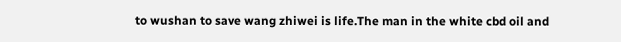to wushan to save wang zhiwei is life.The man in the white cbd oil and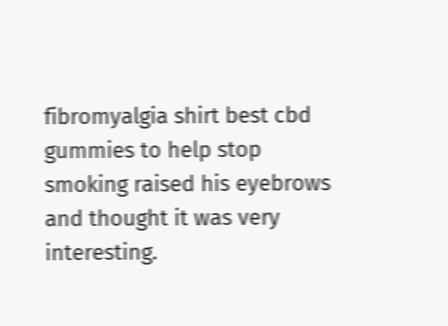fibromyalgia shirt best cbd gummies to help stop smoking raised his eyebrows and thought it was very interesting.